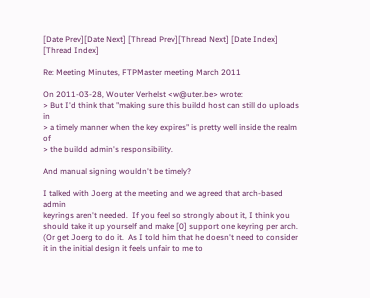[Date Prev][Date Next] [Thread Prev][Thread Next] [Date Index] [Thread Index]

Re: Meeting Minutes, FTPMaster meeting March 2011

On 2011-03-28, Wouter Verhelst <w@uter.be> wrote:
> But I'd think that "making sure this buildd host can still do uploads in
> a timely manner when the key expires" is pretty well inside the realm of
> the buildd admin's responsibility.

And manual signing wouldn't be timely?

I talked with Joerg at the meeting and we agreed that arch-based admin
keyrings aren't needed.  If you feel so strongly about it, I think you
should take it up yourself and make [0] support one keyring per arch.
(Or get Joerg to do it.  As I told him that he doesn't need to consider
it in the initial design it feels unfair to me to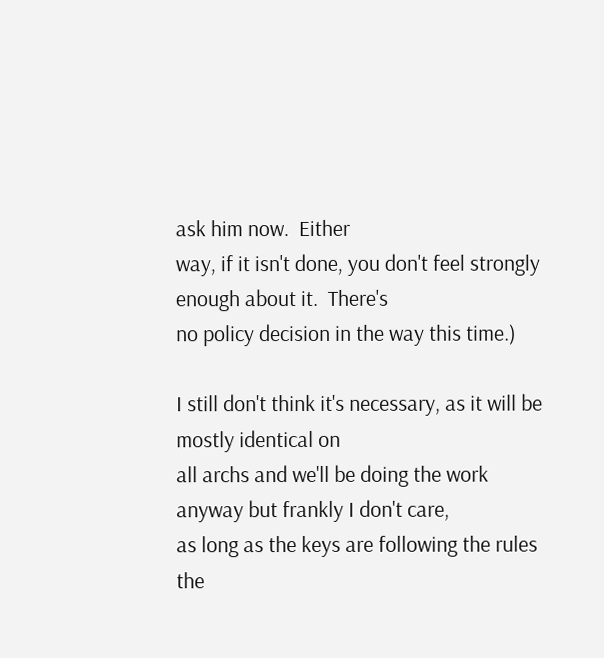ask him now.  Either
way, if it isn't done, you don't feel strongly enough about it.  There's
no policy decision in the way this time.)

I still don't think it's necessary, as it will be mostly identical on
all archs and we'll be doing the work anyway but frankly I don't care,
as long as the keys are following the rules the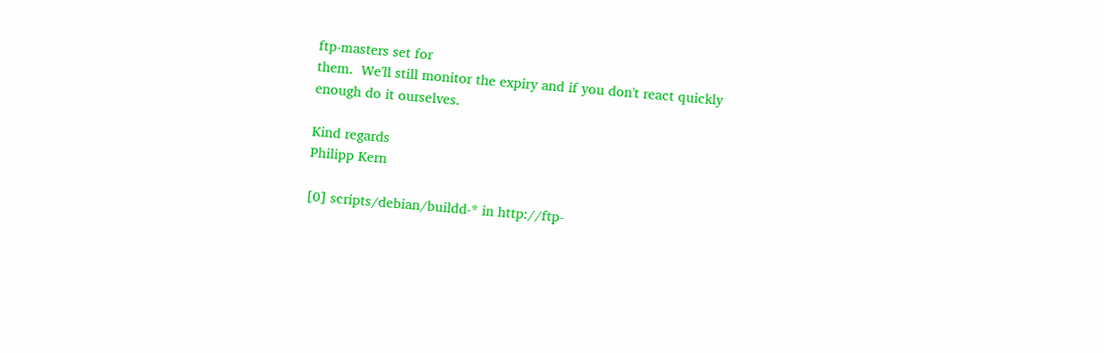ftp-masters set for
them.  We'll still monitor the expiry and if you don't react quickly
enough do it ourselves.

Kind regards
Philipp Kern

[0] scripts/debian/buildd-* in http://ftp-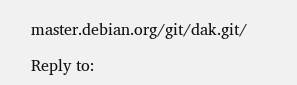master.debian.org/git/dak.git/

Reply to: